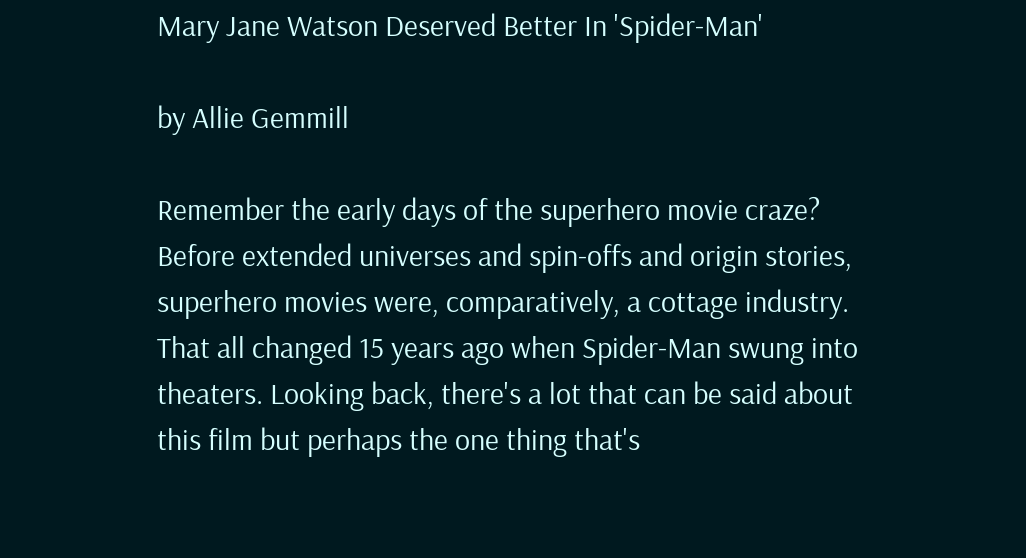Mary Jane Watson Deserved Better In 'Spider-Man'

by Allie Gemmill

Remember the early days of the superhero movie craze? Before extended universes and spin-offs and origin stories, superhero movies were, comparatively, a cottage industry. That all changed 15 years ago when Spider-Man swung into theaters. Looking back, there's a lot that can be said about this film but perhaps the one thing that's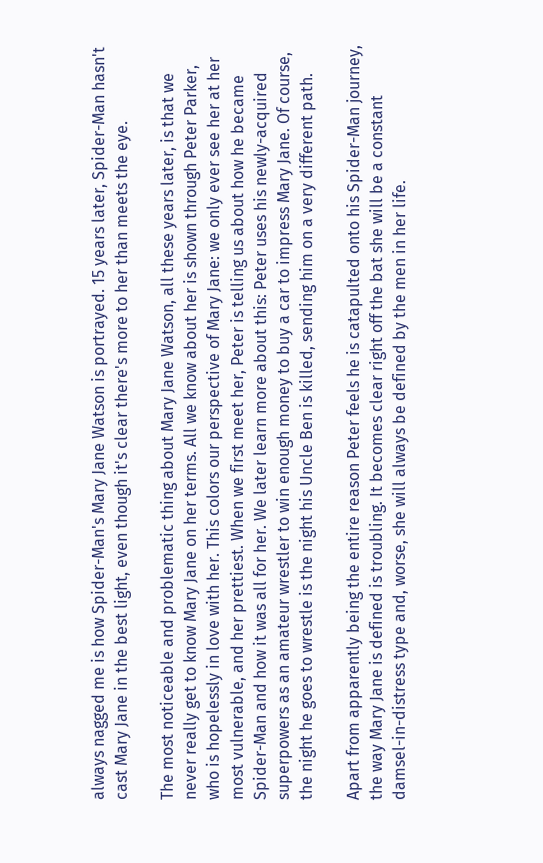always nagged me is how Spider-Man's Mary Jane Watson is portrayed. 15 years later, Spider-Man hasn't cast Mary Jane in the best light, even though it's clear there's more to her than meets the eye.

The most noticeable and problematic thing about Mary Jane Watson, all these years later, is that we never really get to know Mary Jane on her terms. All we know about her is shown through Peter Parker, who is hopelessly in love with her. This colors our perspective of Mary Jane: we only ever see her at her most vulnerable, and her prettiest. When we first meet her, Peter is telling us about how he became Spider-Man and how it was all for her. We later learn more about this: Peter uses his newly-acquired superpowers as an amateur wrestler to win enough money to buy a car to impress Mary Jane. Of course, the night he goes to wrestle is the night his Uncle Ben is killed, sending him on a very different path.

Apart from apparently being the entire reason Peter feels he is catapulted onto his Spider-Man journey, the way Mary Jane is defined is troubling. It becomes clear right off the bat she will be a constant damsel-in-distress type and, worse, she will always be defined by the men in her life.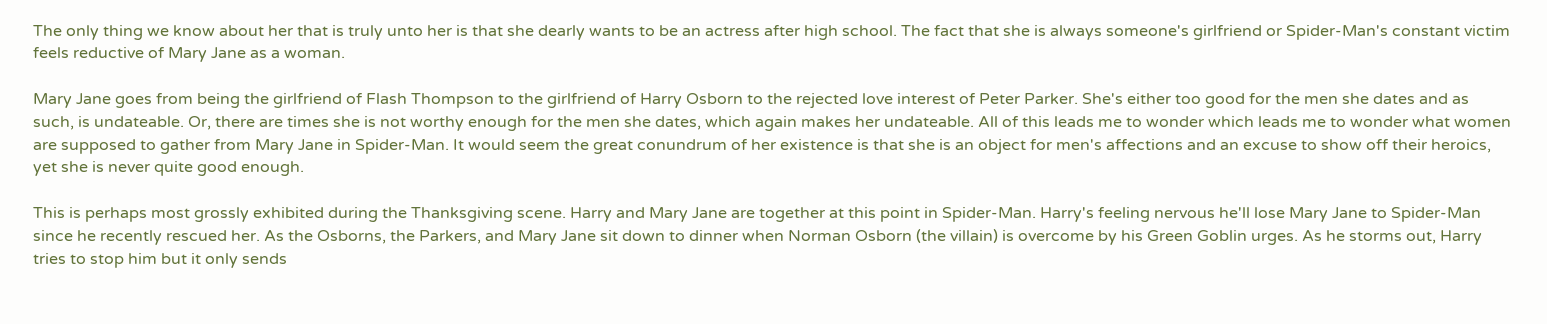The only thing we know about her that is truly unto her is that she dearly wants to be an actress after high school. The fact that she is always someone's girlfriend or Spider-Man's constant victim feels reductive of Mary Jane as a woman.

Mary Jane goes from being the girlfriend of Flash Thompson to the girlfriend of Harry Osborn to the rejected love interest of Peter Parker. She's either too good for the men she dates and as such, is undateable. Or, there are times she is not worthy enough for the men she dates, which again makes her undateable. All of this leads me to wonder which leads me to wonder what women are supposed to gather from Mary Jane in Spider-Man. It would seem the great conundrum of her existence is that she is an object for men's affections and an excuse to show off their heroics, yet she is never quite good enough.

This is perhaps most grossly exhibited during the Thanksgiving scene. Harry and Mary Jane are together at this point in Spider-Man. Harry's feeling nervous he'll lose Mary Jane to Spider-Man since he recently rescued her. As the Osborns, the Parkers, and Mary Jane sit down to dinner when Norman Osborn (the villain) is overcome by his Green Goblin urges. As he storms out, Harry tries to stop him but it only sends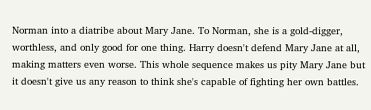Norman into a diatribe about Mary Jane. To Norman, she is a gold-digger, worthless, and only good for one thing. Harry doesn't defend Mary Jane at all, making matters even worse. This whole sequence makes us pity Mary Jane but it doesn't give us any reason to think she's capable of fighting her own battles.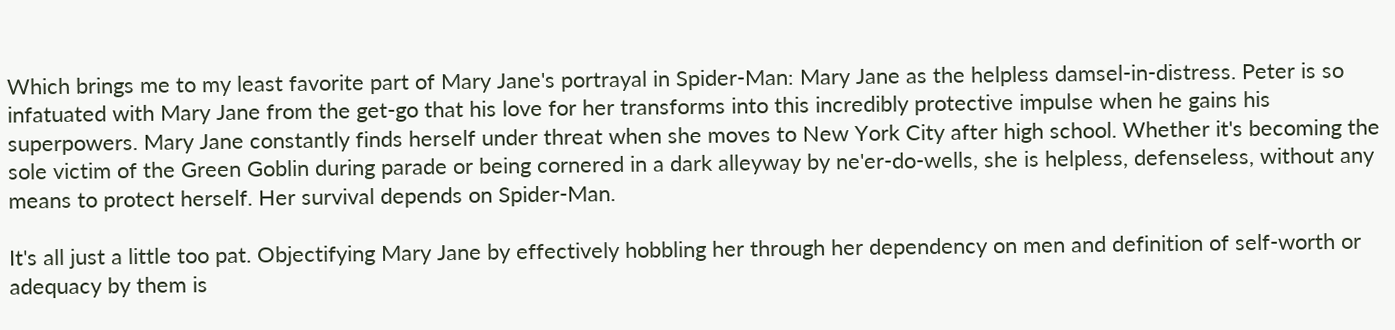Which brings me to my least favorite part of Mary Jane's portrayal in Spider-Man: Mary Jane as the helpless damsel-in-distress. Peter is so infatuated with Mary Jane from the get-go that his love for her transforms into this incredibly protective impulse when he gains his superpowers. Mary Jane constantly finds herself under threat when she moves to New York City after high school. Whether it's becoming the sole victim of the Green Goblin during parade or being cornered in a dark alleyway by ne'er-do-wells, she is helpless, defenseless, without any means to protect herself. Her survival depends on Spider-Man.

It's all just a little too pat. Objectifying Mary Jane by effectively hobbling her through her dependency on men and definition of self-worth or adequacy by them is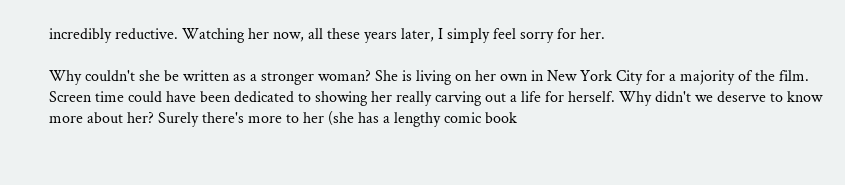incredibly reductive. Watching her now, all these years later, I simply feel sorry for her.

Why couldn't she be written as a stronger woman? She is living on her own in New York City for a majority of the film. Screen time could have been dedicated to showing her really carving out a life for herself. Why didn't we deserve to know more about her? Surely there's more to her (she has a lengthy comic book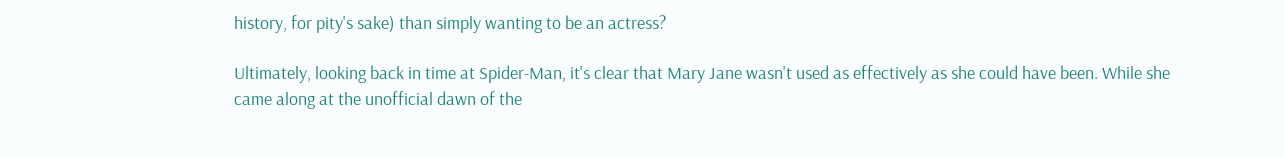history, for pity's sake) than simply wanting to be an actress?

Ultimately, looking back in time at Spider-Man, it's clear that Mary Jane wasn't used as effectively as she could have been. While she came along at the unofficial dawn of the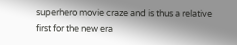superhero movie craze and is thus a relative first for the new era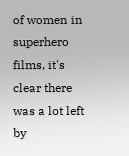of women in superhero films, it's clear there was a lot left by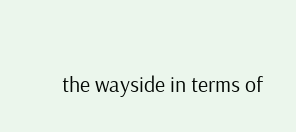the wayside in terms of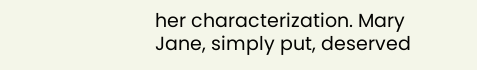her characterization. Mary Jane, simply put, deserved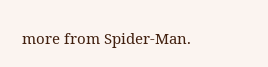more from Spider-Man.